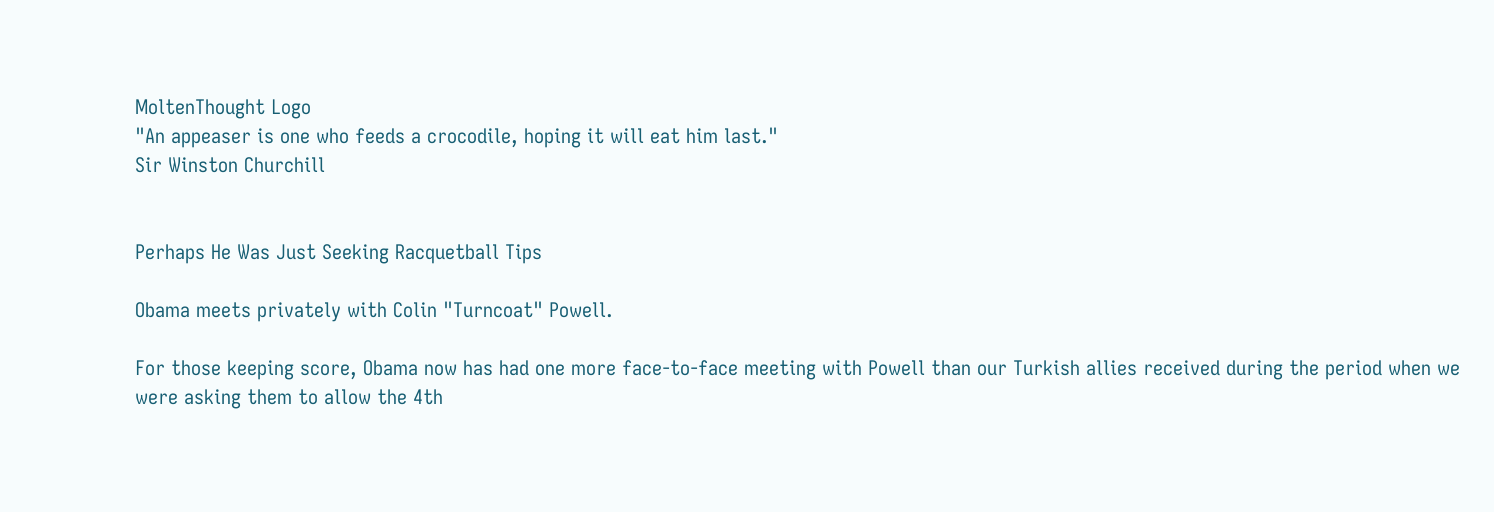MoltenThought Logo
"An appeaser is one who feeds a crocodile, hoping it will eat him last."
Sir Winston Churchill


Perhaps He Was Just Seeking Racquetball Tips

Obama meets privately with Colin "Turncoat" Powell.

For those keeping score, Obama now has had one more face-to-face meeting with Powell than our Turkish allies received during the period when we were asking them to allow the 4th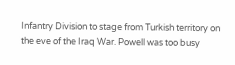Infantry Division to stage from Turkish territory on the eve of the Iraq War. Powell was too busy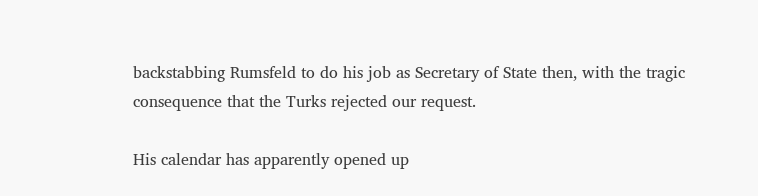backstabbing Rumsfeld to do his job as Secretary of State then, with the tragic consequence that the Turks rejected our request.

His calendar has apparently opened up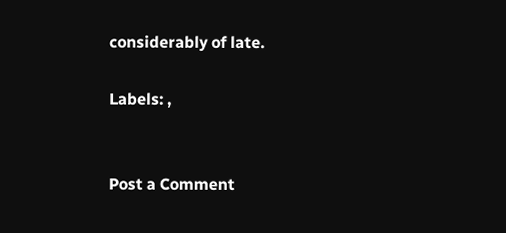considerably of late.

Labels: ,


Post a Comment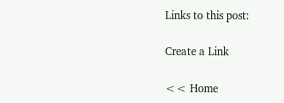Links to this post:

Create a Link

<< Home